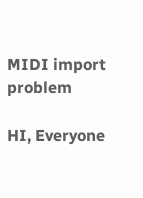MIDI import problem

HI, Everyone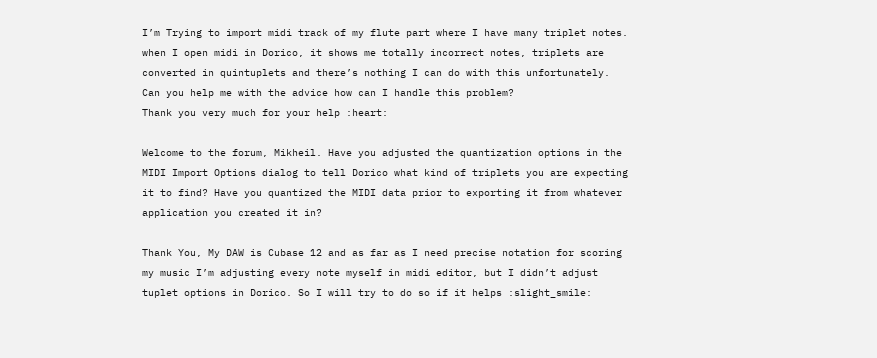I’m Trying to import midi track of my flute part where I have many triplet notes. when I open midi in Dorico, it shows me totally incorrect notes, triplets are converted in quintuplets and there’s nothing I can do with this unfortunately.
Can you help me with the advice how can I handle this problem?
Thank you very much for your help :heart:

Welcome to the forum, Mikheil. Have you adjusted the quantization options in the MIDI Import Options dialog to tell Dorico what kind of triplets you are expecting it to find? Have you quantized the MIDI data prior to exporting it from whatever application you created it in?

Thank You, My DAW is Cubase 12 and as far as I need precise notation for scoring my music I’m adjusting every note myself in midi editor, but I didn’t adjust tuplet options in Dorico. So I will try to do so if it helps :slight_smile: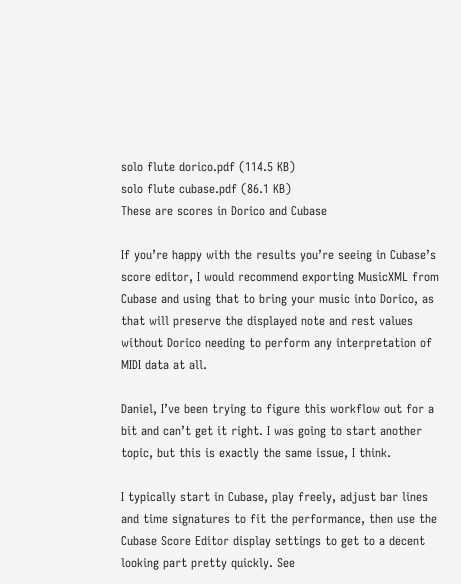solo flute dorico.pdf (114.5 KB)
solo flute cubase.pdf (86.1 KB)
These are scores in Dorico and Cubase

If you’re happy with the results you’re seeing in Cubase’s score editor, I would recommend exporting MusicXML from Cubase and using that to bring your music into Dorico, as that will preserve the displayed note and rest values without Dorico needing to perform any interpretation of MIDI data at all.

Daniel, I’ve been trying to figure this workflow out for a bit and can’t get it right. I was going to start another topic, but this is exactly the same issue, I think.

I typically start in Cubase, play freely, adjust bar lines and time signatures to fit the performance, then use the Cubase Score Editor display settings to get to a decent looking part pretty quickly. See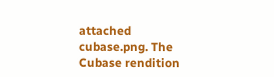attached cubase.png. The Cubase rendition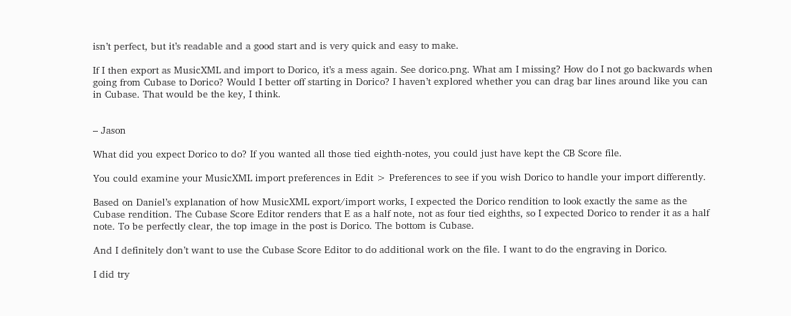isn’t perfect, but it’s readable and a good start and is very quick and easy to make.

If I then export as MusicXML and import to Dorico, it’s a mess again. See dorico.png. What am I missing? How do I not go backwards when going from Cubase to Dorico? Would I better off starting in Dorico? I haven’t explored whether you can drag bar lines around like you can in Cubase. That would be the key, I think.


– Jason

What did you expect Dorico to do? If you wanted all those tied eighth-notes, you could just have kept the CB Score file.

You could examine your MusicXML import preferences in Edit > Preferences to see if you wish Dorico to handle your import differently.

Based on Daniel’s explanation of how MusicXML export/import works, I expected the Dorico rendition to look exactly the same as the Cubase rendition. The Cubase Score Editor renders that E as a half note, not as four tied eighths, so I expected Dorico to render it as a half note. To be perfectly clear, the top image in the post is Dorico. The bottom is Cubase.

And I definitely don’t want to use the Cubase Score Editor to do additional work on the file. I want to do the engraving in Dorico.

I did try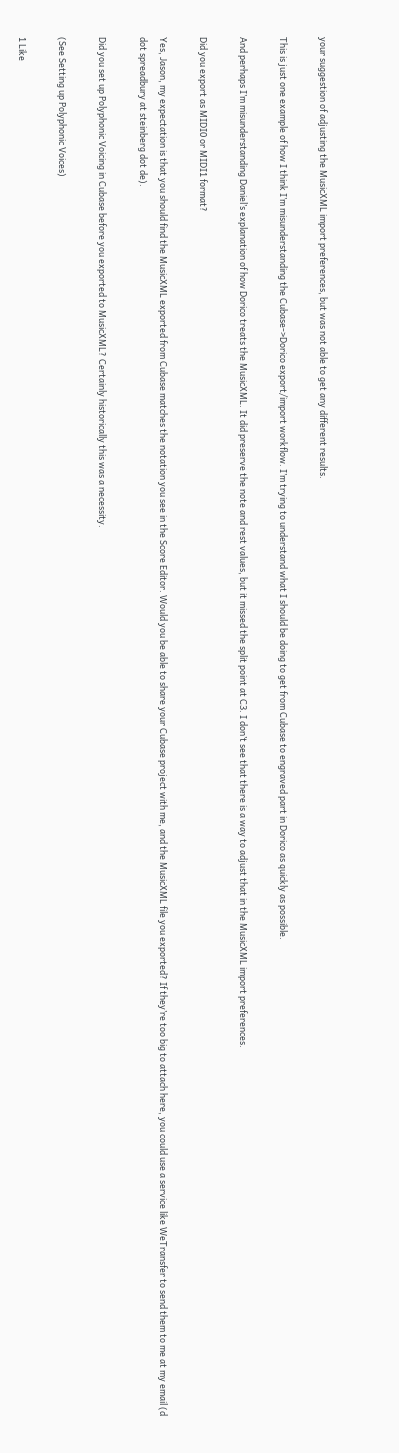your suggestion of adjusting the MusicXML import preferences, but was not able to get any different results.

This is just one example of how I think I’m misunderstanding the Cubase->Dorico export/import workflow. I’m trying to understand what I should be doing to get from Cubase to engraved part in Dorico as quickly as possible.

And perhaps I’m misunderstanding Daniel’s explanation of how Dorico treats the MusicXML. It did preserve the note and rest values, but it missed the split point at C3. I don’t see that there is a way to adjust that in the MusicXML import preferences.

Did you export as MIDI0 or MIDI1 format?

Yes, Jason, my expectation is that you should find the MusicXML exported from Cubase matches the notation you see in the Score Editor. Would you be able to share your Cubase project with me, and the MusicXML file you exported? If they’re too big to attach here, you could use a service like WeTransfer to send them to me at my email (d dot spreadbury at steinberg dot de).

Did you set up Polyphonic Voicing in Cubase before you exported to MusicXML? Certainly historically this was a necessity.

(See Setting up Polyphonic Voices)

1 Like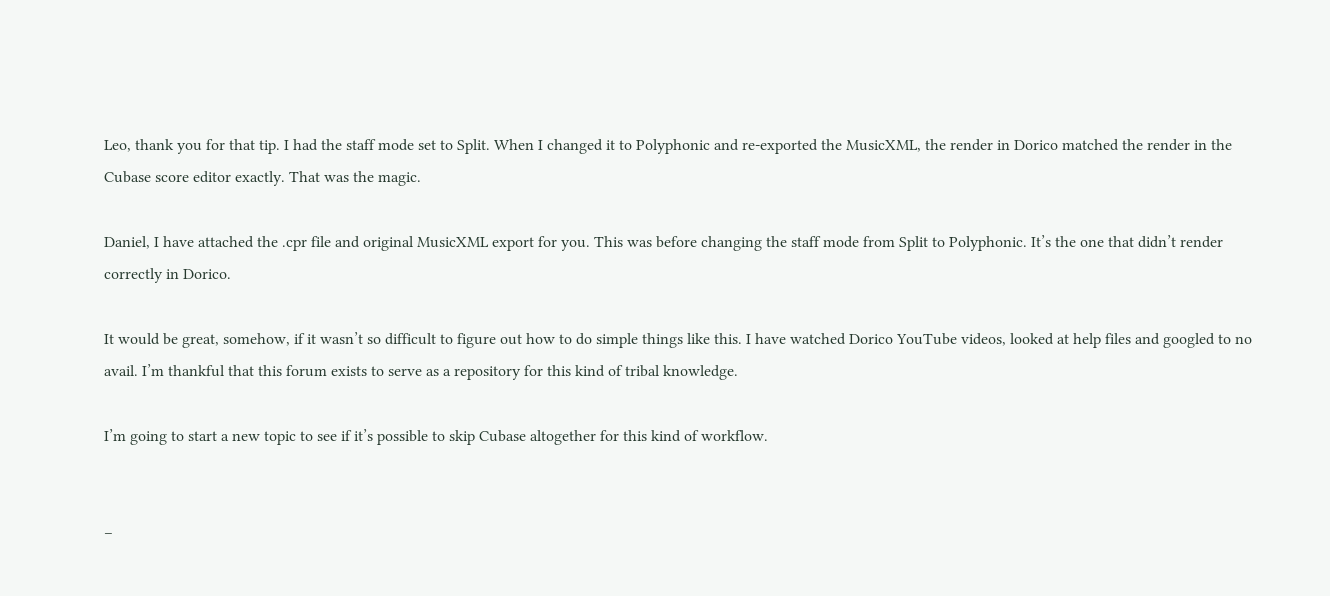Leo, thank you for that tip. I had the staff mode set to Split. When I changed it to Polyphonic and re-exported the MusicXML, the render in Dorico matched the render in the Cubase score editor exactly. That was the magic.

Daniel, I have attached the .cpr file and original MusicXML export for you. This was before changing the staff mode from Split to Polyphonic. It’s the one that didn’t render correctly in Dorico.

It would be great, somehow, if it wasn’t so difficult to figure out how to do simple things like this. I have watched Dorico YouTube videos, looked at help files and googled to no avail. I’m thankful that this forum exists to serve as a repository for this kind of tribal knowledge.

I’m going to start a new topic to see if it’s possible to skip Cubase altogether for this kind of workflow.


–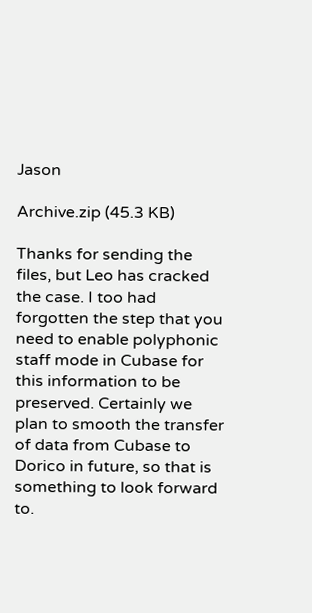Jason

Archive.zip (45.3 KB)

Thanks for sending the files, but Leo has cracked the case. I too had forgotten the step that you need to enable polyphonic staff mode in Cubase for this information to be preserved. Certainly we plan to smooth the transfer of data from Cubase to Dorico in future, so that is something to look forward to.